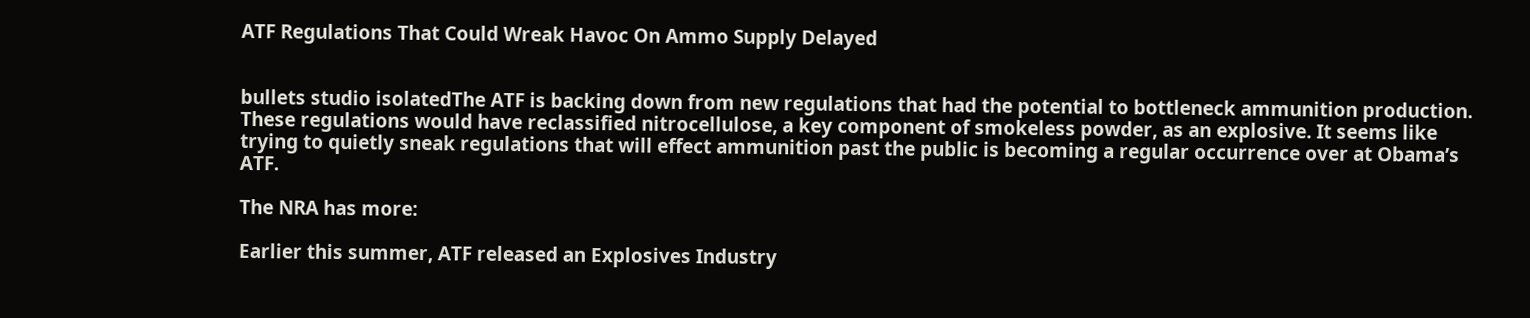ATF Regulations That Could Wreak Havoc On Ammo Supply Delayed


bullets studio isolatedThe ATF is backing down from new regulations that had the potential to bottleneck ammunition production. These regulations would have reclassified nitrocellulose, a key component of smokeless powder, as an explosive. It seems like trying to quietly sneak regulations that will effect ammunition past the public is becoming a regular occurrence over at Obama’s ATF.

The NRA has more:

Earlier this summer, ATF released an Explosives Industry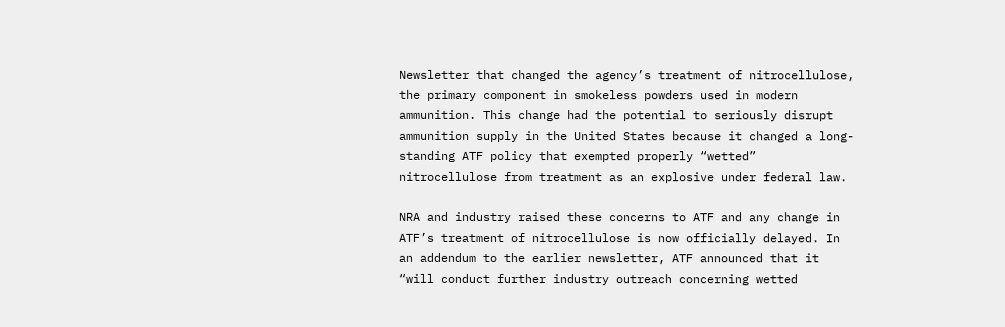Newsletter that changed the agency’s treatment of nitrocellulose, the primary component in smokeless powders used in modern ammunition. This change had the potential to seriously disrupt ammunition supply in the United States because it changed a long-standing ATF policy that exempted properly “wetted” nitrocellulose from treatment as an explosive under federal law.

NRA and industry raised these concerns to ATF and any change in ATF’s treatment of nitrocellulose is now officially delayed. In an addendum to the earlier newsletter, ATF announced that it “will conduct further industry outreach concerning wetted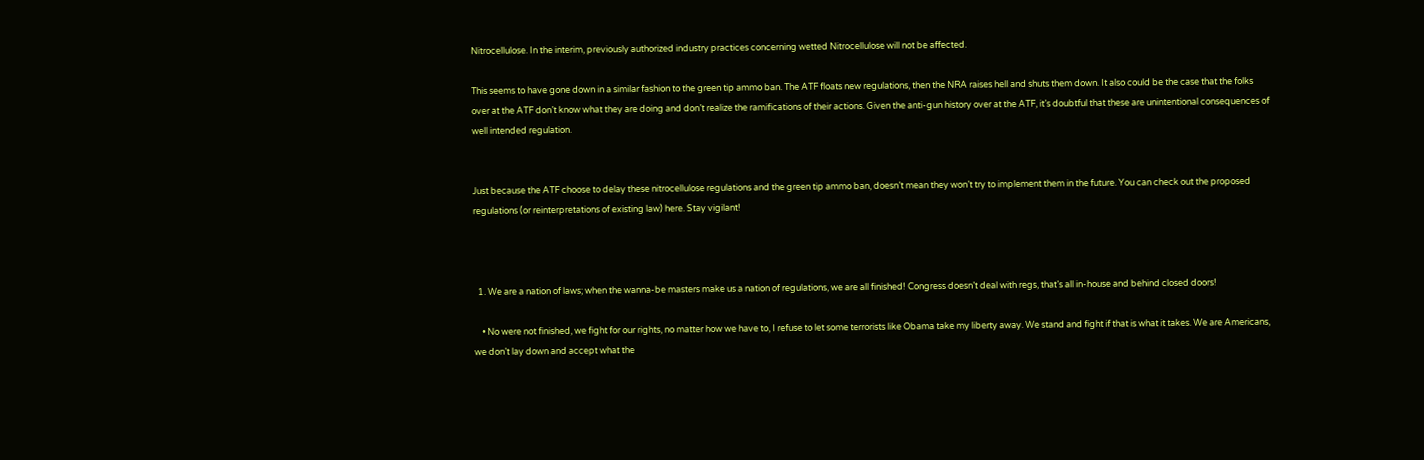Nitrocellulose. In the interim, previously authorized industry practices concerning wetted Nitrocellulose will not be affected.

This seems to have gone down in a similar fashion to the green tip ammo ban. The ATF floats new regulations, then the NRA raises hell and shuts them down. It also could be the case that the folks over at the ATF don’t know what they are doing and don’t realize the ramifications of their actions. Given the anti-gun history over at the ATF, it’s doubtful that these are unintentional consequences of well intended regulation.


Just because the ATF choose to delay these nitrocellulose regulations and the green tip ammo ban, doesn’t mean they won’t try to implement them in the future. You can check out the proposed regulations (or reinterpretations of existing law) here. Stay vigilant!



  1. We are a nation of laws; when the wanna-be masters make us a nation of regulations, we are all finished! Congress doesn’t deal with regs, that’s all in-house and behind closed doors!

    • No were not finished, we fight for our rights, no matter how we have to, I refuse to let some terrorists like Obama take my liberty away. We stand and fight if that is what it takes. We are Americans, we don’t lay down and accept what the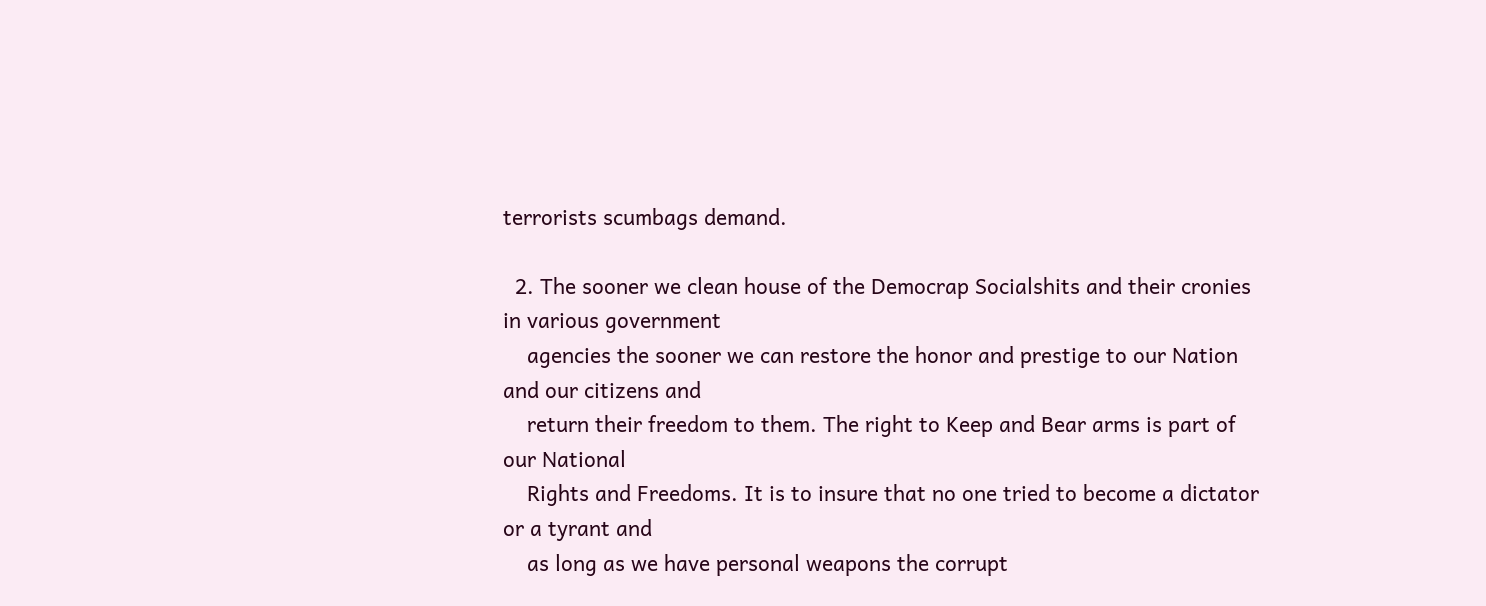terrorists scumbags demand.

  2. The sooner we clean house of the Democrap Socialshits and their cronies in various government
    agencies the sooner we can restore the honor and prestige to our Nation and our citizens and
    return their freedom to them. The right to Keep and Bear arms is part of our National
    Rights and Freedoms. It is to insure that no one tried to become a dictator or a tyrant and
    as long as we have personal weapons the corrupt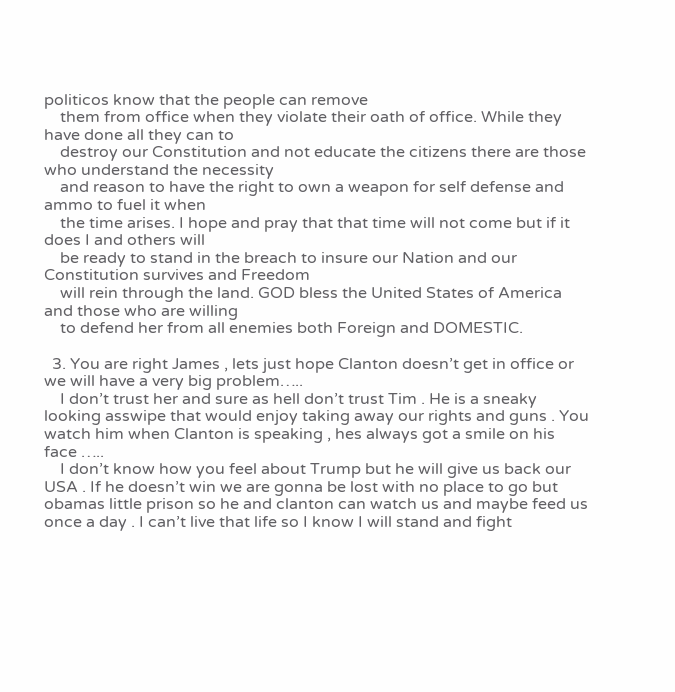politicos know that the people can remove
    them from office when they violate their oath of office. While they have done all they can to
    destroy our Constitution and not educate the citizens there are those who understand the necessity
    and reason to have the right to own a weapon for self defense and ammo to fuel it when
    the time arises. I hope and pray that that time will not come but if it does I and others will
    be ready to stand in the breach to insure our Nation and our Constitution survives and Freedom
    will rein through the land. GOD bless the United States of America and those who are willing
    to defend her from all enemies both Foreign and DOMESTIC.

  3. You are right James , lets just hope Clanton doesn’t get in office or we will have a very big problem…..
    I don’t trust her and sure as hell don’t trust Tim . He is a sneaky looking asswipe that would enjoy taking away our rights and guns . You watch him when Clanton is speaking , hes always got a smile on his face …..
    I don’t know how you feel about Trump but he will give us back our USA . If he doesn’t win we are gonna be lost with no place to go but obamas little prison so he and clanton can watch us and maybe feed us once a day . I can’t live that life so I know I will stand and fight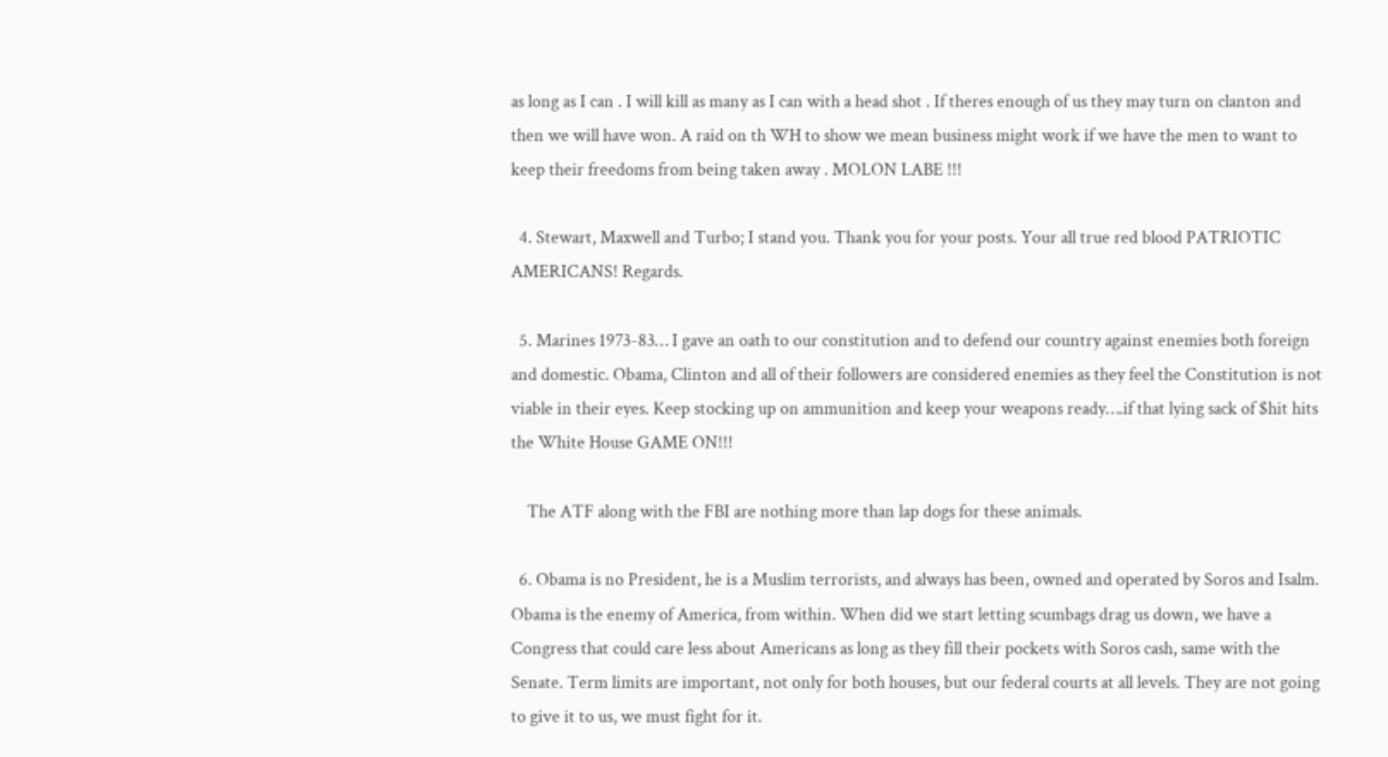as long as I can . I will kill as many as I can with a head shot . If theres enough of us they may turn on clanton and then we will have won. A raid on th WH to show we mean business might work if we have the men to want to keep their freedoms from being taken away . MOLON LABE !!!

  4. Stewart, Maxwell and Turbo; I stand you. Thank you for your posts. Your all true red blood PATRIOTIC AMERICANS! Regards.

  5. Marines 1973-83… I gave an oath to our constitution and to defend our country against enemies both foreign and domestic. Obama, Clinton and all of their followers are considered enemies as they feel the Constitution is not viable in their eyes. Keep stocking up on ammunition and keep your weapons ready….if that lying sack of $hit hits the White House GAME ON!!!

    The ATF along with the FBI are nothing more than lap dogs for these animals.

  6. Obama is no President, he is a Muslim terrorists, and always has been, owned and operated by Soros and Isalm. Obama is the enemy of America, from within. When did we start letting scumbags drag us down, we have a Congress that could care less about Americans as long as they fill their pockets with Soros cash, same with the Senate. Term limits are important, not only for both houses, but our federal courts at all levels. They are not going to give it to us, we must fight for it.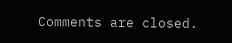Comments are closed.